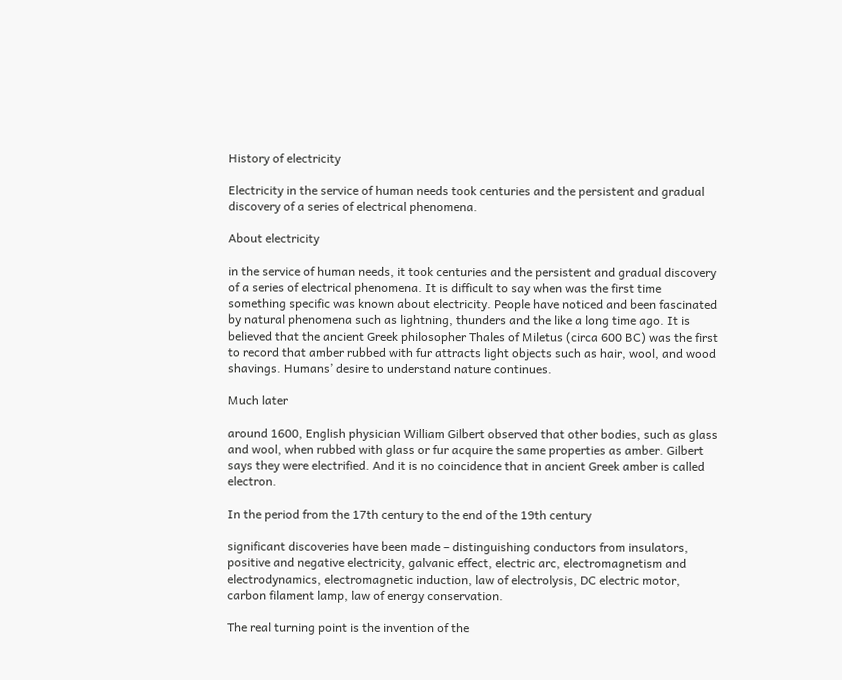History of electricity

Electricity in the service of human needs took centuries and the persistent and gradual discovery of a series of electrical phenomena.

About electricity

in the service of human needs, it took centuries and the persistent and gradual discovery of a series of electrical phenomena. It is difficult to say when was the first time something specific was known about electricity. People have noticed and been fascinated by natural phenomena such as lightning, thunders and the like a long time ago. It is believed that the ancient Greek philosopher Thales of Miletus (circa 600 BC) was the first to record that amber rubbed with fur attracts light objects such as hair, wool, and wood shavings. Humans’ desire to understand nature continues.

Much later

around 1600, English physician William Gilbert observed that other bodies, such as glass and wool, when rubbed with glass or fur acquire the same properties as amber. Gilbert says they were electrified. And it is no coincidence that in ancient Greek amber is called electron.

In the period from the 17th century to the end of the 19th century

significant discoveries have been made – distinguishing conductors from insulators, positive and negative electricity, galvanic effect, electric arc, electromagnetism and electrodynamics, electromagnetic induction, law of electrolysis, DC electric motor, carbon filament lamp, law of energy conservation.

The real turning point is the invention of the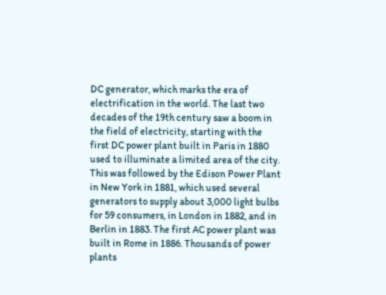DC generator, which marks the era of electrification in the world. The last two decades of the 19th century saw a boom in the field of electricity, starting with the first DC power plant built in Paris in 1880 used to illuminate a limited area of the city. This was followed by the Edison Power Plant in New York in 1881, which used several generators to supply about 3,000 light bulbs for 59 consumers, in London in 1882, and in Berlin in 1883. The first AC power plant was built in Rome in 1886. Thousands of power plants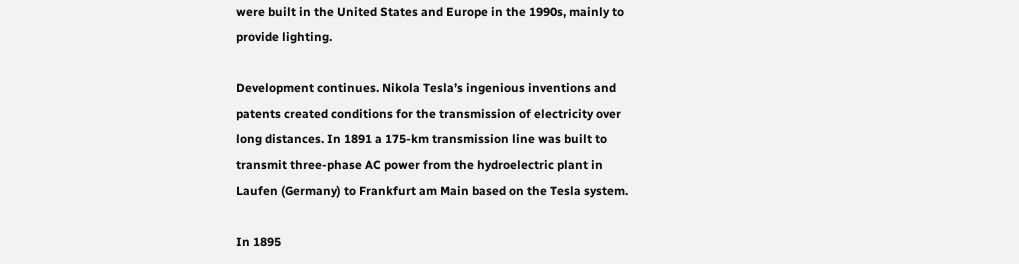were built in the United States and Europe in the 1990s, mainly to provide lighting.

Development continues. Nikola Tesla’s ingenious inventions and patents created conditions for the transmission of electricity over long distances. In 1891 a 175-km transmission line was built to transmit three-phase AC power from the hydroelectric plant in Laufen (Germany) to Frankfurt am Main based on the Tesla system.

In 1895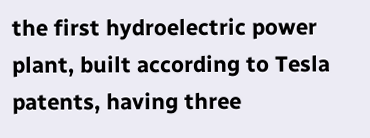the first hydroelectric power plant, built according to Tesla patents, having three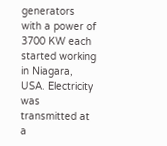generators with a power of 3700 KW each started working in Niagara, USA. Electricity was transmitted at a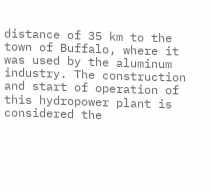distance of 35 km to the town of Buffalo, where it was used by the aluminum industry. The construction and start of operation of this hydropower plant is considered the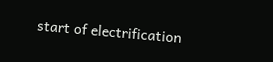start of electrification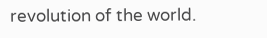revolution of the world.